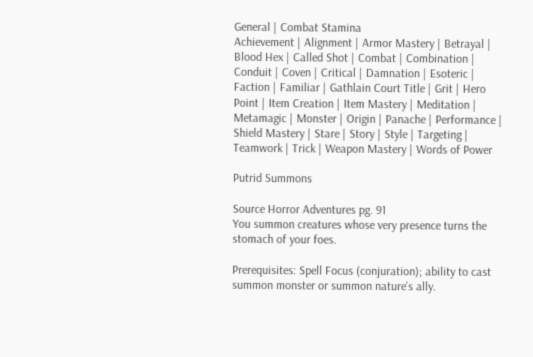General | Combat Stamina
Achievement | Alignment | Armor Mastery | Betrayal | Blood Hex | Called Shot | Combat | Combination | Conduit | Coven | Critical | Damnation | Esoteric | Faction | Familiar | Gathlain Court Title | Grit | Hero Point | Item Creation | Item Mastery | Meditation | Metamagic | Monster | Origin | Panache | Performance | Shield Mastery | Stare | Story | Style | Targeting | Teamwork | Trick | Weapon Mastery | Words of Power

Putrid Summons

Source Horror Adventures pg. 91
You summon creatures whose very presence turns the stomach of your foes.

Prerequisites: Spell Focus (conjuration); ability to cast summon monster or summon nature’s ally.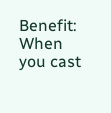Benefit: When you cast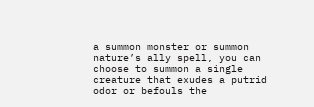a summon monster or summon nature’s ally spell, you can choose to summon a single creature that exudes a putrid odor or befouls the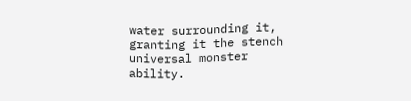water surrounding it, granting it the stench universal monster ability.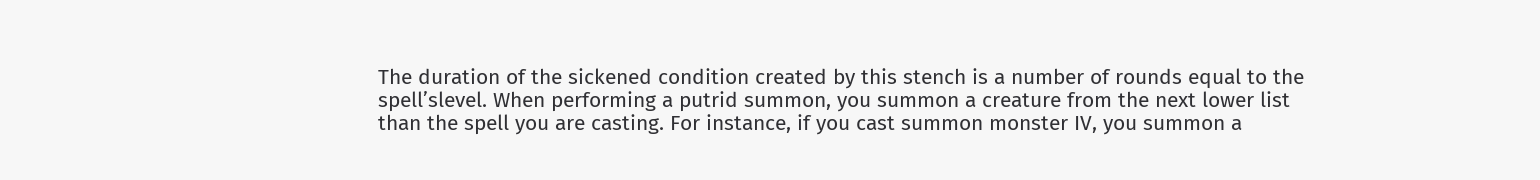The duration of the sickened condition created by this stench is a number of rounds equal to the spell’slevel. When performing a putrid summon, you summon a creature from the next lower list than the spell you are casting. For instance, if you cast summon monster IV, you summon a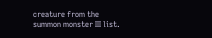creature from the summon monster III list.